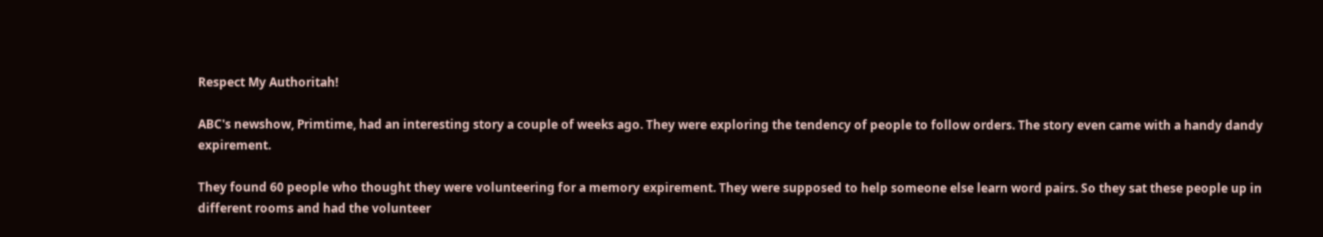Respect My Authoritah!

ABC's newshow, Primtime, had an interesting story a couple of weeks ago. They were exploring the tendency of people to follow orders. The story even came with a handy dandy expirement.

They found 60 people who thought they were volunteering for a memory expirement. They were supposed to help someone else learn word pairs. So they sat these people up in different rooms and had the volunteer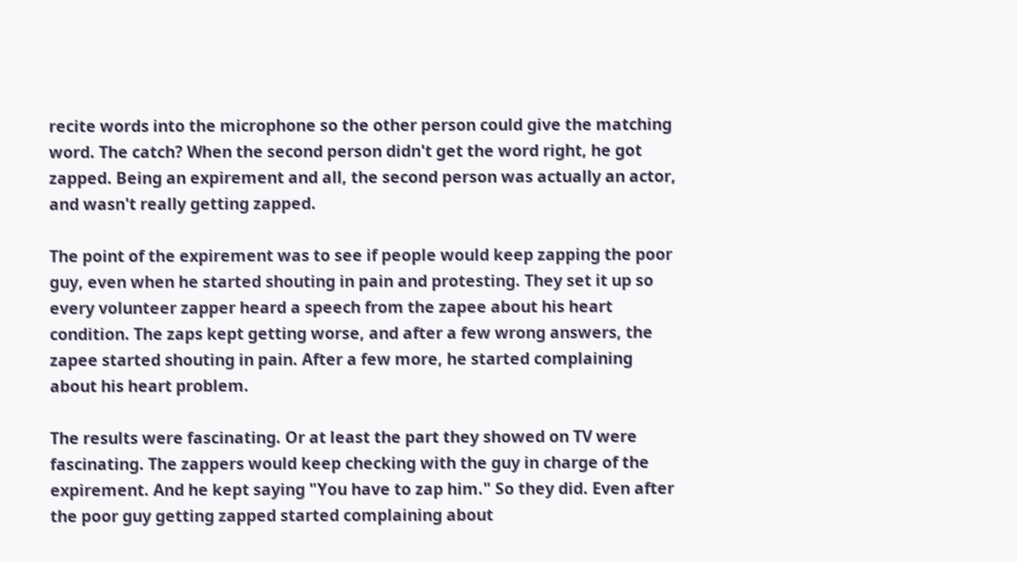recite words into the microphone so the other person could give the matching word. The catch? When the second person didn't get the word right, he got zapped. Being an expirement and all, the second person was actually an actor, and wasn't really getting zapped.

The point of the expirement was to see if people would keep zapping the poor guy, even when he started shouting in pain and protesting. They set it up so every volunteer zapper heard a speech from the zapee about his heart condition. The zaps kept getting worse, and after a few wrong answers, the zapee started shouting in pain. After a few more, he started complaining about his heart problem.

The results were fascinating. Or at least the part they showed on TV were fascinating. The zappers would keep checking with the guy in charge of the expirement. And he kept saying "You have to zap him." So they did. Even after the poor guy getting zapped started complaining about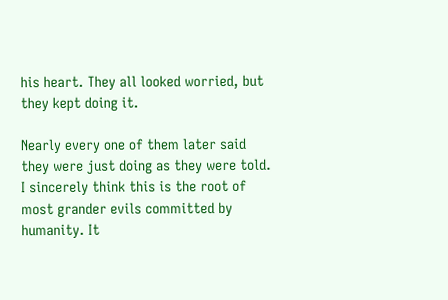his heart. They all looked worried, but they kept doing it.

Nearly every one of them later said they were just doing as they were told. I sincerely think this is the root of most grander evils committed by humanity. It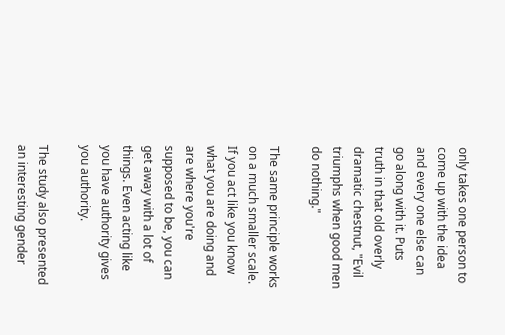only takes one person to come up with the idea and every one else can go along with it. Puts truth in that old overly dramatic chestnut, "Evil triumphs when good men do nothing."

The same principle works on a much smaller scale. If you act like you know what you are doing and are where you're supposed to be, you can get away with a lot of things. Even acting like you have authority gives you authority.

The study also presented an interesting gender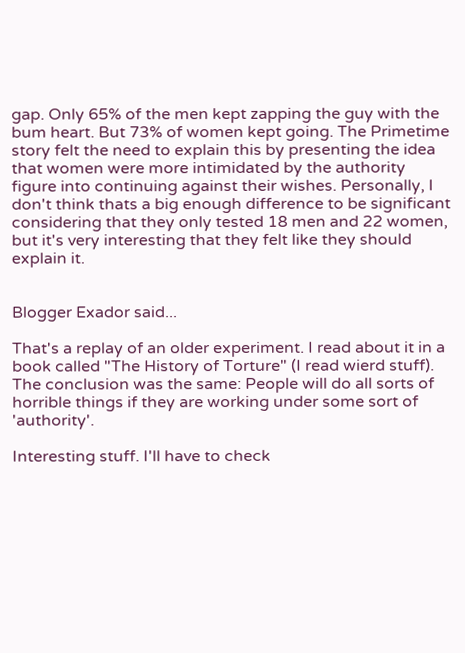gap. Only 65% of the men kept zapping the guy with the bum heart. But 73% of women kept going. The Primetime story felt the need to explain this by presenting the idea that women were more intimidated by the authority figure into continuing against their wishes. Personally, I don't think thats a big enough difference to be significant considering that they only tested 18 men and 22 women, but it's very interesting that they felt like they should explain it.


Blogger Exador said...

That's a replay of an older experiment. I read about it in a book called "The History of Torture" (I read wierd stuff).
The conclusion was the same: People will do all sorts of horrible things if they are working under some sort of 'authority'.

Interesting stuff. I'll have to check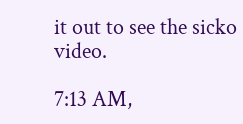it out to see the sicko video.

7:13 AM,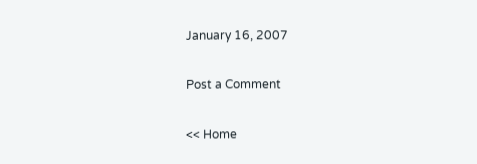January 16, 2007

Post a Comment

<< Home